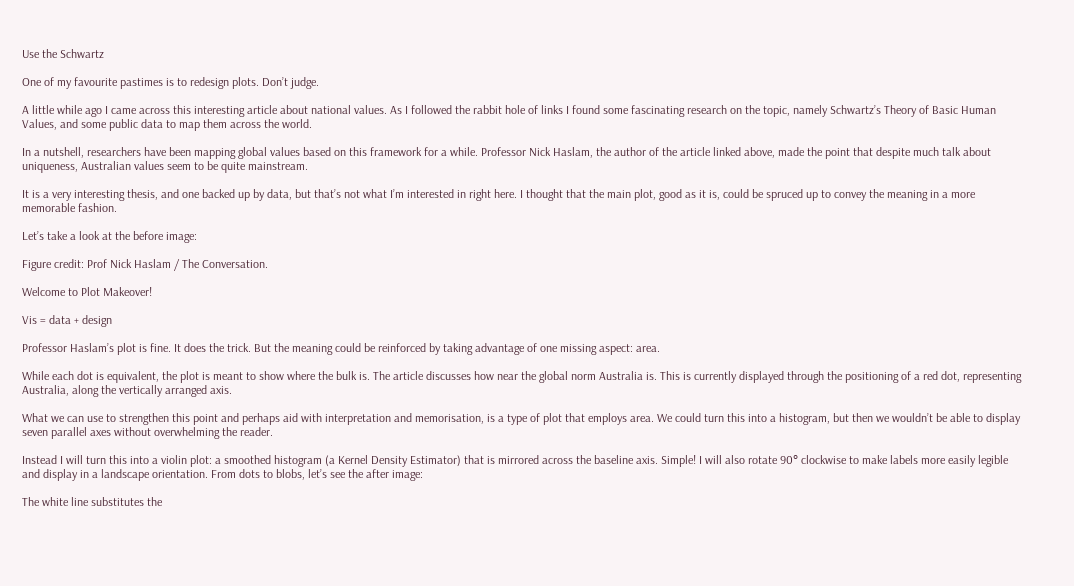Use the Schwartz

One of my favourite pastimes is to redesign plots. Don’t judge.

A little while ago I came across this interesting article about national values. As I followed the rabbit hole of links I found some fascinating research on the topic, namely Schwartz’s Theory of Basic Human Values, and some public data to map them across the world.

In a nutshell, researchers have been mapping global values based on this framework for a while. Professor Nick Haslam, the author of the article linked above, made the point that despite much talk about uniqueness, Australian values seem to be quite mainstream.

It is a very interesting thesis, and one backed up by data, but that’s not what I’m interested in right here. I thought that the main plot, good as it is, could be spruced up to convey the meaning in a more memorable fashion.

Let’s take a look at the before image:

Figure credit: Prof Nick Haslam / The Conversation.

Welcome to Plot Makeover!

Vis = data + design

Professor Haslam’s plot is fine. It does the trick. But the meaning could be reinforced by taking advantage of one missing aspect: area.

While each dot is equivalent, the plot is meant to show where the bulk is. The article discusses how near the global norm Australia is. This is currently displayed through the positioning of a red dot, representing Australia, along the vertically arranged axis.

What we can use to strengthen this point and perhaps aid with interpretation and memorisation, is a type of plot that employs area. We could turn this into a histogram, but then we wouldn’t be able to display seven parallel axes without overwhelming the reader.

Instead I will turn this into a violin plot: a smoothed histogram (a Kernel Density Estimator) that is mirrored across the baseline axis. Simple! I will also rotate 90° clockwise to make labels more easily legible and display in a landscape orientation. From dots to blobs, let’s see the after image:

The white line substitutes the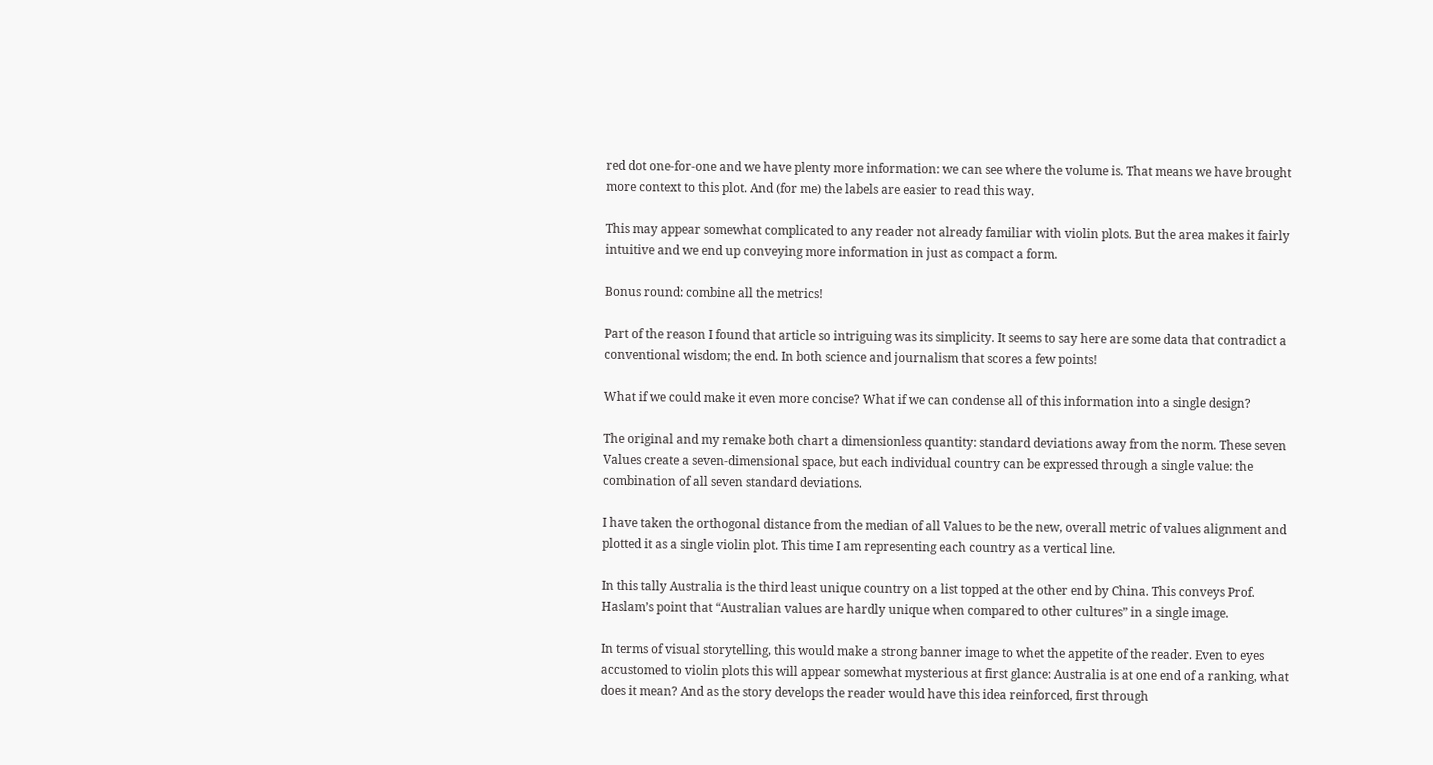red dot one-for-one and we have plenty more information: we can see where the volume is. That means we have brought more context to this plot. And (for me) the labels are easier to read this way.

This may appear somewhat complicated to any reader not already familiar with violin plots. But the area makes it fairly intuitive and we end up conveying more information in just as compact a form.

Bonus round: combine all the metrics!

Part of the reason I found that article so intriguing was its simplicity. It seems to say here are some data that contradict a conventional wisdom; the end. In both science and journalism that scores a few points!

What if we could make it even more concise? What if we can condense all of this information into a single design?

The original and my remake both chart a dimensionless quantity: standard deviations away from the norm. These seven Values create a seven-dimensional space, but each individual country can be expressed through a single value: the combination of all seven standard deviations.

I have taken the orthogonal distance from the median of all Values to be the new, overall metric of values alignment and plotted it as a single violin plot. This time I am representing each country as a vertical line.

In this tally Australia is the third least unique country on a list topped at the other end by China. This conveys Prof. Haslam’s point that “Australian values are hardly unique when compared to other cultures” in a single image.

In terms of visual storytelling, this would make a strong banner image to whet the appetite of the reader. Even to eyes accustomed to violin plots this will appear somewhat mysterious at first glance: Australia is at one end of a ranking, what does it mean? And as the story develops the reader would have this idea reinforced, first through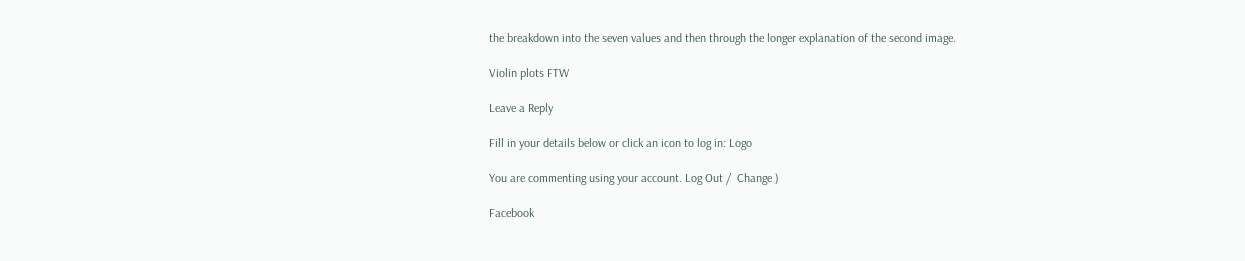the breakdown into the seven values and then through the longer explanation of the second image.

Violin plots FTW

Leave a Reply

Fill in your details below or click an icon to log in: Logo

You are commenting using your account. Log Out /  Change )

Facebook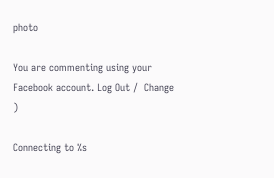photo

You are commenting using your Facebook account. Log Out /  Change )

Connecting to %s